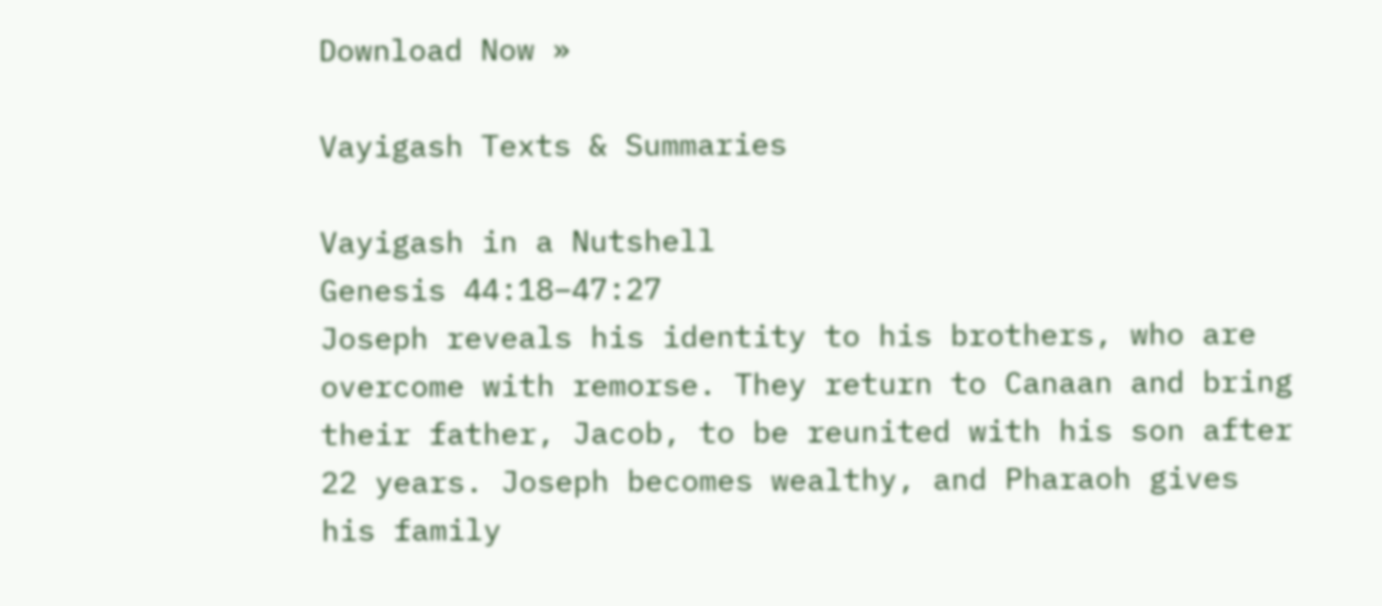Download Now »

Vayigash Texts & Summaries

Vayigash in a Nutshell
Genesis 44:18–47:27
Joseph reveals his identity to his brothers, who are overcome with remorse. They return to Canaan and bring their father, Jacob, to be reunited with his son after 22 years. Joseph becomes wealthy, and Pharaoh gives his family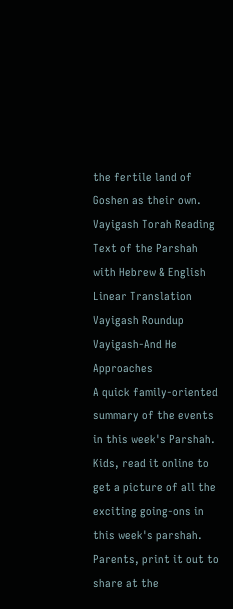the fertile land of Goshen as their own.
Vayigash Torah Reading
Text of the Parshah with Hebrew & English Linear Translation
Vayigash Roundup
Vayigash-And He Approaches
A quick family-oriented summary of the events in this week's Parshah. Kids, read it online to get a picture of all the exciting going-ons in this week's parshah. Parents, print it out to share at the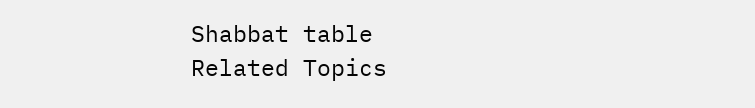Shabbat table
Related Topics